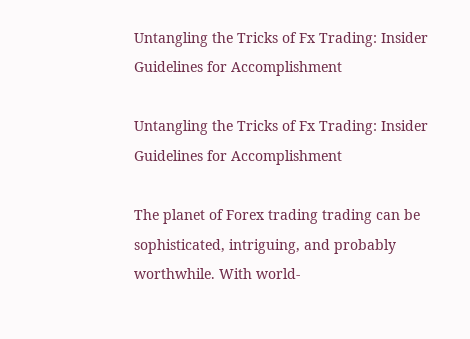Untangling the Tricks of Fx Trading: Insider Guidelines for Accomplishment

Untangling the Tricks of Fx Trading: Insider Guidelines for Accomplishment

The planet of Forex trading trading can be sophisticated, intriguing, and probably worthwhile. With world-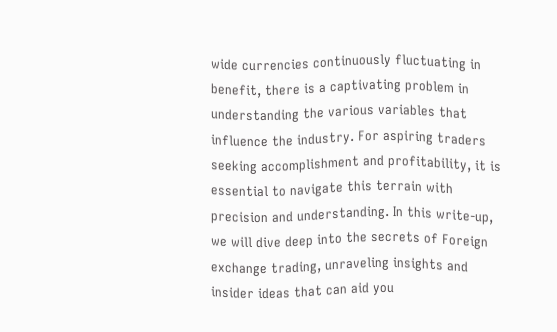wide currencies continuously fluctuating in benefit, there is a captivating problem in understanding the various variables that influence the industry. For aspiring traders seeking accomplishment and profitability, it is essential to navigate this terrain with precision and understanding. In this write-up, we will dive deep into the secrets of Foreign exchange trading, unraveling insights and insider ideas that can aid you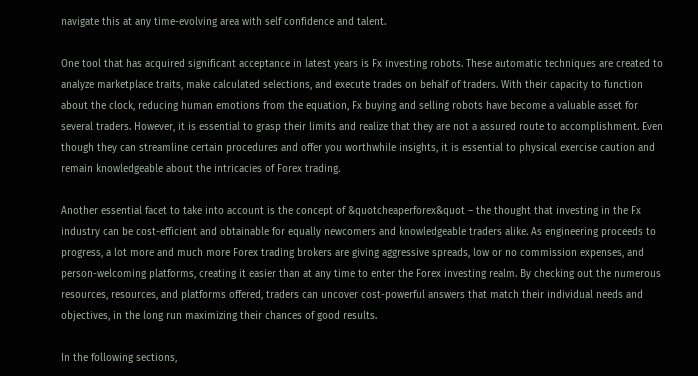navigate this at any time-evolving area with self confidence and talent.

One tool that has acquired significant acceptance in latest years is Fx investing robots. These automatic techniques are created to analyze marketplace traits, make calculated selections, and execute trades on behalf of traders. With their capacity to function about the clock, reducing human emotions from the equation, Fx buying and selling robots have become a valuable asset for several traders. However, it is essential to grasp their limits and realize that they are not a assured route to accomplishment. Even though they can streamline certain procedures and offer you worthwhile insights, it is essential to physical exercise caution and remain knowledgeable about the intricacies of Forex trading.

Another essential facet to take into account is the concept of &quotcheaperforex&quot – the thought that investing in the Fx industry can be cost-efficient and obtainable for equally newcomers and knowledgeable traders alike. As engineering proceeds to progress, a lot more and much more Forex trading brokers are giving aggressive spreads, low or no commission expenses, and person-welcoming platforms, creating it easier than at any time to enter the Forex investing realm. By checking out the numerous resources, resources, and platforms offered, traders can uncover cost-powerful answers that match their individual needs and objectives, in the long run maximizing their chances of good results.

In the following sections,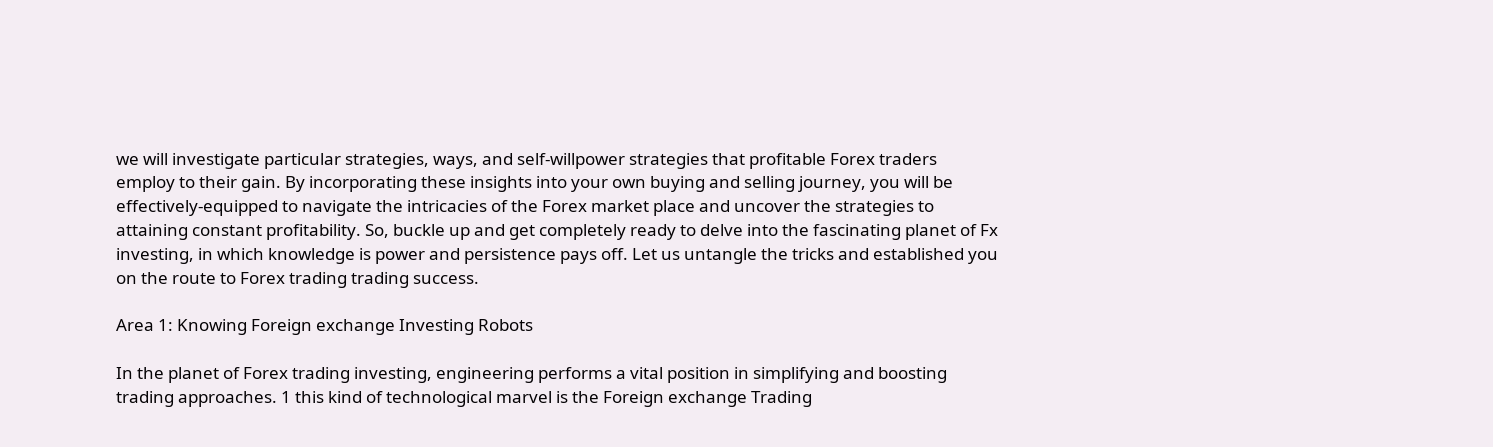we will investigate particular strategies, ways, and self-willpower strategies that profitable Forex traders employ to their gain. By incorporating these insights into your own buying and selling journey, you will be effectively-equipped to navigate the intricacies of the Forex market place and uncover the strategies to attaining constant profitability. So, buckle up and get completely ready to delve into the fascinating planet of Fx investing, in which knowledge is power and persistence pays off. Let us untangle the tricks and established you on the route to Forex trading trading success.

Area 1: Knowing Foreign exchange Investing Robots

In the planet of Forex trading investing, engineering performs a vital position in simplifying and boosting trading approaches. 1 this kind of technological marvel is the Foreign exchange Trading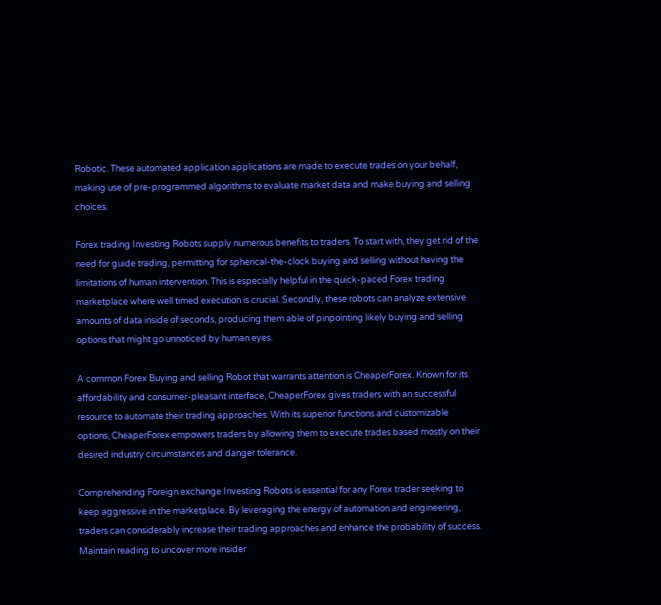Robotic. These automated application applications are made to execute trades on your behalf, making use of pre-programmed algorithms to evaluate market data and make buying and selling choices.

Forex trading Investing Robots supply numerous benefits to traders. To start with, they get rid of the need for guide trading, permitting for spherical-the-clock buying and selling without having the limitations of human intervention. This is especially helpful in the quick-paced Forex trading marketplace where well timed execution is crucial. Secondly, these robots can analyze extensive amounts of data inside of seconds, producing them able of pinpointing likely buying and selling options that might go unnoticed by human eyes.

A common Forex Buying and selling Robot that warrants attention is CheaperForex. Known for its affordability and consumer-pleasant interface, CheaperForex gives traders with an successful resource to automate their trading approaches. With its superior functions and customizable options, CheaperForex empowers traders by allowing them to execute trades based mostly on their desired industry circumstances and danger tolerance.

Comprehending Foreign exchange Investing Robots is essential for any Forex trader seeking to keep aggressive in the marketplace. By leveraging the energy of automation and engineering, traders can considerably increase their trading approaches and enhance the probability of success. Maintain reading to uncover more insider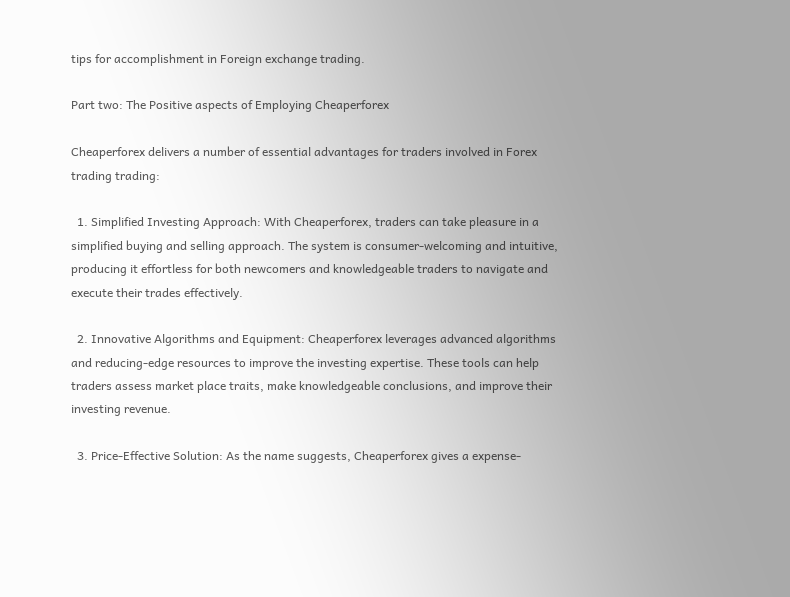tips for accomplishment in Foreign exchange trading.

Part two: The Positive aspects of Employing Cheaperforex

Cheaperforex delivers a number of essential advantages for traders involved in Forex trading trading:

  1. Simplified Investing Approach: With Cheaperforex, traders can take pleasure in a simplified buying and selling approach. The system is consumer-welcoming and intuitive, producing it effortless for both newcomers and knowledgeable traders to navigate and execute their trades effectively.

  2. Innovative Algorithms and Equipment: Cheaperforex leverages advanced algorithms and reducing-edge resources to improve the investing expertise. These tools can help traders assess market place traits, make knowledgeable conclusions, and improve their investing revenue.

  3. Price-Effective Solution: As the name suggests, Cheaperforex gives a expense-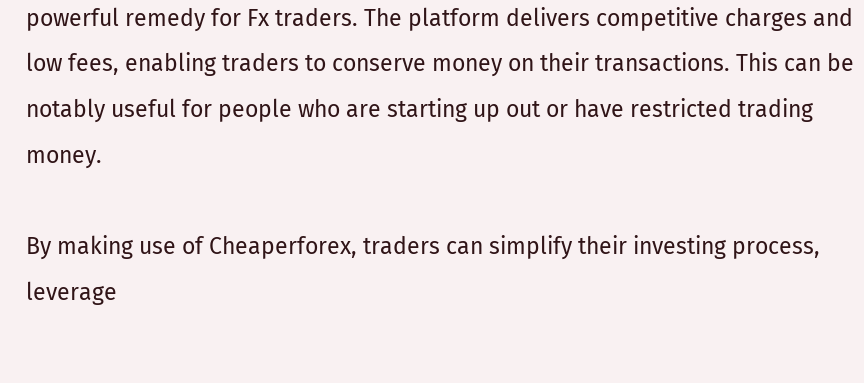powerful remedy for Fx traders. The platform delivers competitive charges and low fees, enabling traders to conserve money on their transactions. This can be notably useful for people who are starting up out or have restricted trading money.

By making use of Cheaperforex, traders can simplify their investing process, leverage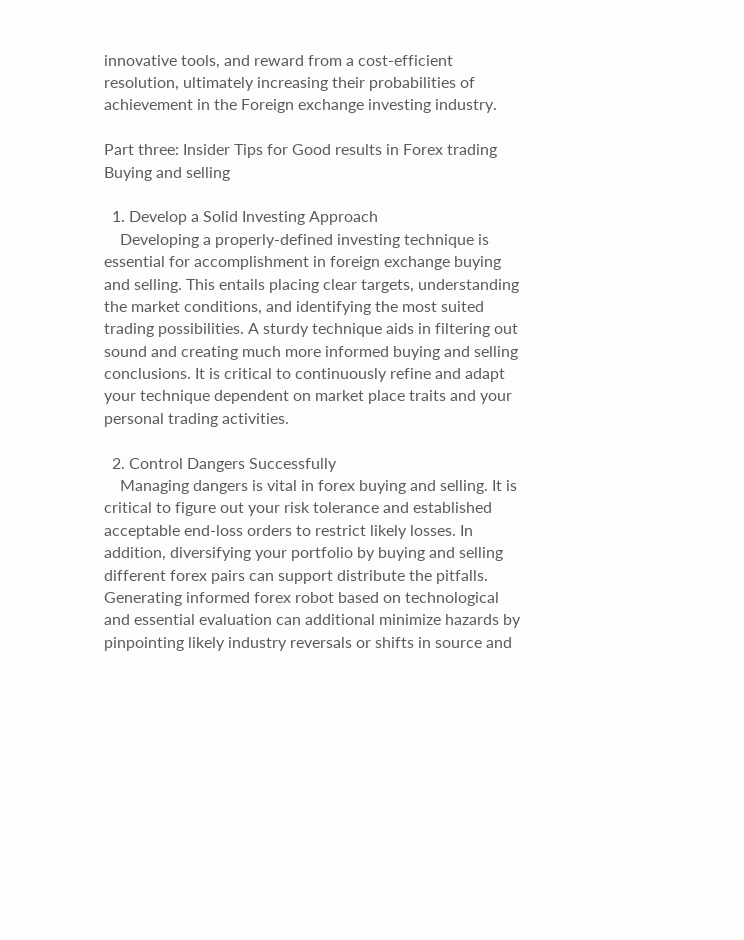innovative tools, and reward from a cost-efficient resolution, ultimately increasing their probabilities of achievement in the Foreign exchange investing industry.

Part three: Insider Tips for Good results in Forex trading Buying and selling

  1. Develop a Solid Investing Approach
    Developing a properly-defined investing technique is essential for accomplishment in foreign exchange buying and selling. This entails placing clear targets, understanding the market conditions, and identifying the most suited trading possibilities. A sturdy technique aids in filtering out sound and creating much more informed buying and selling conclusions. It is critical to continuously refine and adapt your technique dependent on market place traits and your personal trading activities.

  2. Control Dangers Successfully
    Managing dangers is vital in forex buying and selling. It is critical to figure out your risk tolerance and established acceptable end-loss orders to restrict likely losses. In addition, diversifying your portfolio by buying and selling different forex pairs can support distribute the pitfalls. Generating informed forex robot based on technological and essential evaluation can additional minimize hazards by pinpointing likely industry reversals or shifts in source and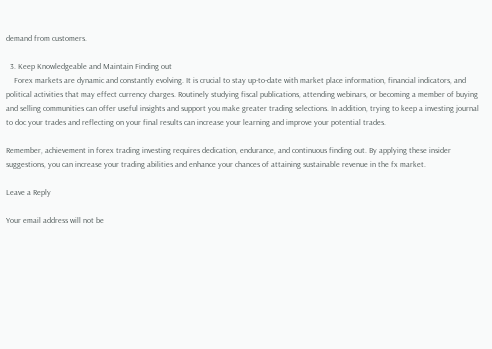demand from customers.

  3. Keep Knowledgeable and Maintain Finding out
    Forex markets are dynamic and constantly evolving. It is crucial to stay up-to-date with market place information, financial indicators, and political activities that may effect currency charges. Routinely studying fiscal publications, attending webinars, or becoming a member of buying and selling communities can offer useful insights and support you make greater trading selections. In addition, trying to keep a investing journal to doc your trades and reflecting on your final results can increase your learning and improve your potential trades.

Remember, achievement in forex trading investing requires dedication, endurance, and continuous finding out. By applying these insider suggestions, you can increase your trading abilities and enhance your chances of attaining sustainable revenue in the fx market.

Leave a Reply

Your email address will not be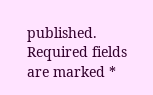published. Required fields are marked *